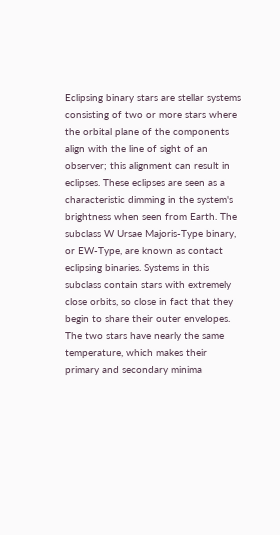Eclipsing binary stars are stellar systems consisting of two or more stars where the orbital plane of the components align with the line of sight of an observer; this alignment can result in eclipses. These eclipses are seen as a characteristic dimming in the system's brightness when seen from Earth. The subclass W Ursae Majoris-Type binary, or EW-Type, are known as contact eclipsing binaries. Systems in this subclass contain stars with extremely close orbits, so close in fact that they begin to share their outer envelopes. The two stars have nearly the same temperature, which makes their primary and secondary minima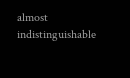almost indistinguishable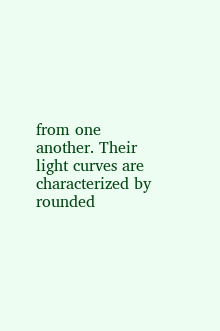from one another. Their light curves are characterized by rounded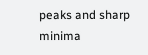peaks and sharp minima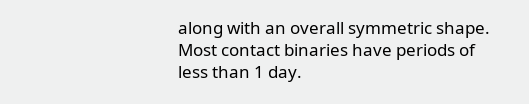along with an overall symmetric shape. Most contact binaries have periods of less than 1 day.